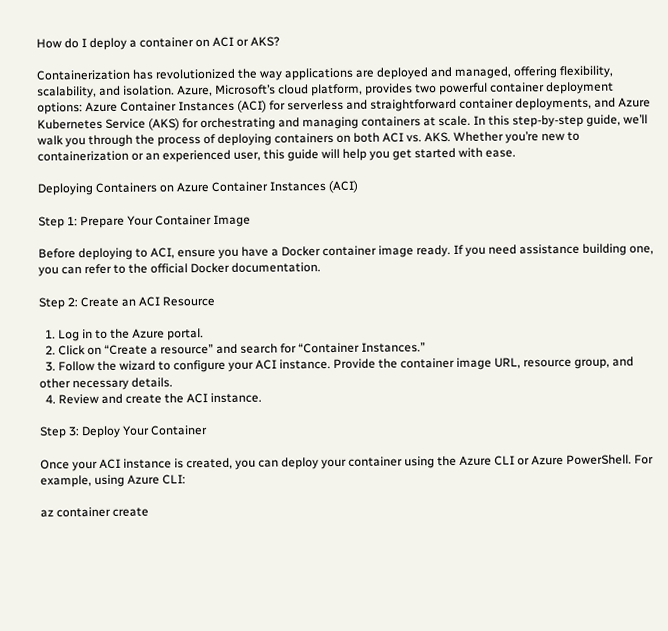How do I deploy a container on ACI or AKS?

Containerization has revolutionized the way applications are deployed and managed, offering flexibility, scalability, and isolation. Azure, Microsoft’s cloud platform, provides two powerful container deployment options: Azure Container Instances (ACI) for serverless and straightforward container deployments, and Azure Kubernetes Service (AKS) for orchestrating and managing containers at scale. In this step-by-step guide, we’ll walk you through the process of deploying containers on both ACI vs. AKS. Whether you’re new to containerization or an experienced user, this guide will help you get started with ease.

Deploying Containers on Azure Container Instances (ACI)

Step 1: Prepare Your Container Image

Before deploying to ACI, ensure you have a Docker container image ready. If you need assistance building one, you can refer to the official Docker documentation.

Step 2: Create an ACI Resource

  1. Log in to the Azure portal.
  2. Click on “Create a resource” and search for “Container Instances.”
  3. Follow the wizard to configure your ACI instance. Provide the container image URL, resource group, and other necessary details.
  4. Review and create the ACI instance.

Step 3: Deploy Your Container

Once your ACI instance is created, you can deploy your container using the Azure CLI or Azure PowerShell. For example, using Azure CLI:

az container create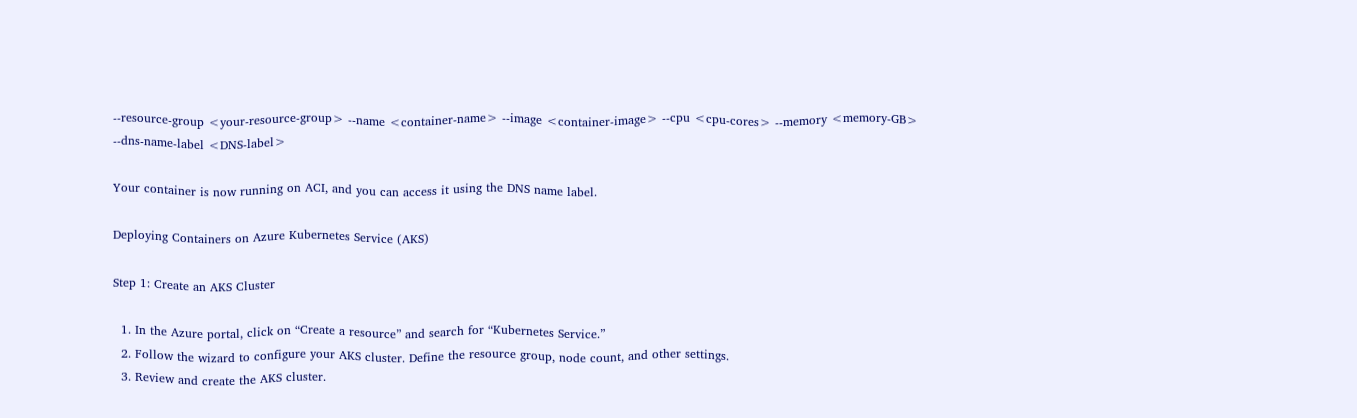--resource-group <your-resource-group> --name <container-name> --image <container-image> --cpu <cpu-cores> --memory <memory-GB> --dns-name-label <DNS-label>

Your container is now running on ACI, and you can access it using the DNS name label.

Deploying Containers on Azure Kubernetes Service (AKS)

Step 1: Create an AKS Cluster

  1. In the Azure portal, click on “Create a resource” and search for “Kubernetes Service.”
  2. Follow the wizard to configure your AKS cluster. Define the resource group, node count, and other settings.
  3. Review and create the AKS cluster.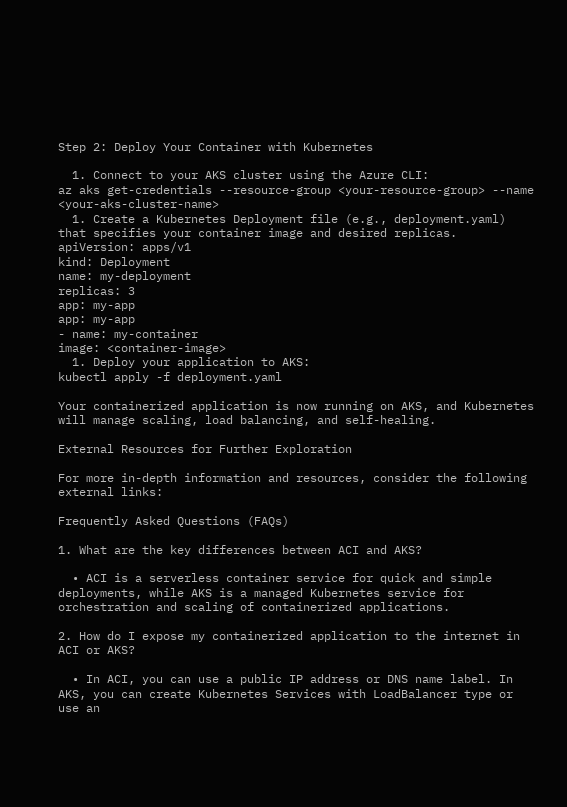Step 2: Deploy Your Container with Kubernetes

  1. Connect to your AKS cluster using the Azure CLI:
az aks get-credentials --resource-group <your-resource-group> --name <your-aks-cluster-name>
  1. Create a Kubernetes Deployment file (e.g., deployment.yaml) that specifies your container image and desired replicas.
apiVersion: apps/v1
kind: Deployment
name: my-deployment
replicas: 3
app: my-app
app: my-app
- name: my-container
image: <container-image>
  1. Deploy your application to AKS:
kubectl apply -f deployment.yaml

Your containerized application is now running on AKS, and Kubernetes will manage scaling, load balancing, and self-healing.

External Resources for Further Exploration

For more in-depth information and resources, consider the following external links:

Frequently Asked Questions (FAQs)

1. What are the key differences between ACI and AKS?

  • ACI is a serverless container service for quick and simple deployments, while AKS is a managed Kubernetes service for orchestration and scaling of containerized applications.

2. How do I expose my containerized application to the internet in ACI or AKS?

  • In ACI, you can use a public IP address or DNS name label. In AKS, you can create Kubernetes Services with LoadBalancer type or use an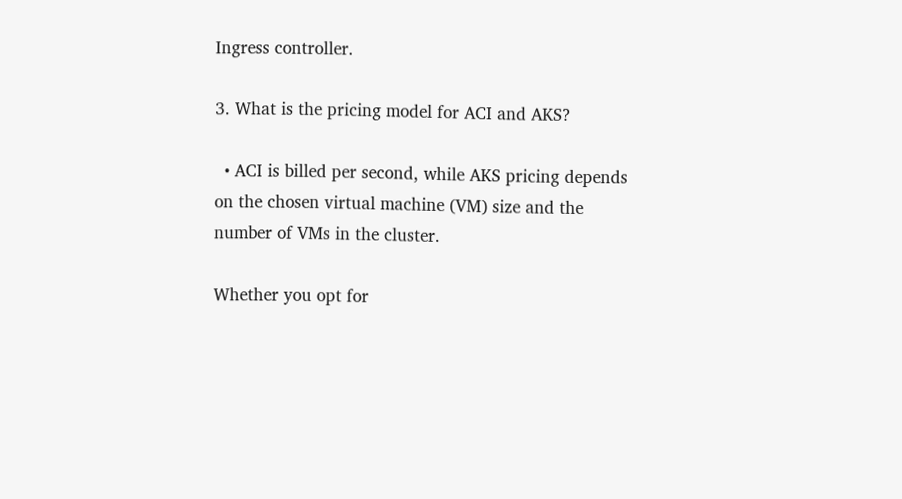Ingress controller.

3. What is the pricing model for ACI and AKS?

  • ACI is billed per second, while AKS pricing depends on the chosen virtual machine (VM) size and the number of VMs in the cluster.

Whether you opt for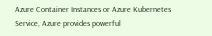Azure Container Instances or Azure Kubernetes Service, Azure provides powerful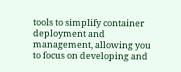tools to simplify container deployment and management, allowing you to focus on developing and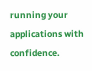running your applications with confidence.